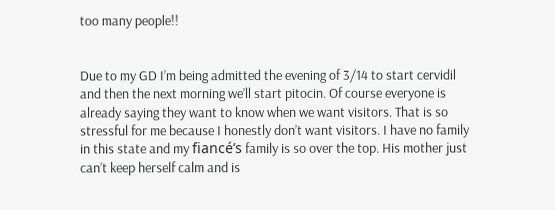too many people!!


Due to my GD I’m being admitted the evening of 3/14 to start cervidil and then the next morning we’ll start pitocin. Of course everyone is already saying they want to know when we want visitors. That is so stressful for me because I honestly don’t want visitors. I have no family in this state and my fiancé’s family is so over the top. His mother just can’t keep herself calm and is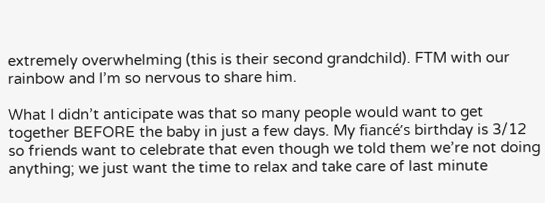extremely overwhelming (this is their second grandchild). FTM with our rainbow and I’m so nervous to share him.

What I didn’t anticipate was that so many people would want to get together BEFORE the baby in just a few days. My fiancé’s birthday is 3/12 so friends want to celebrate that even though we told them we’re not doing anything; we just want the time to relax and take care of last minute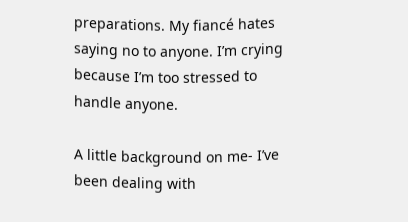preparations. My fiancé hates saying no to anyone. I’m crying because I’m too stressed to handle anyone.

A little background on me- I’ve been dealing with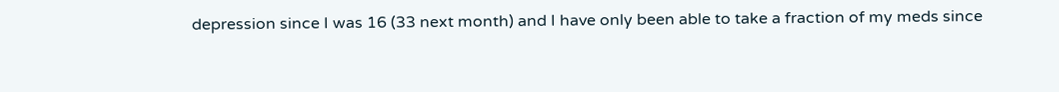depression since I was 16 (33 next month) and I have only been able to take a fraction of my meds since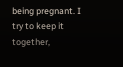being pregnant. I try to keep it together,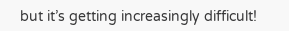but it’s getting increasingly difficult!